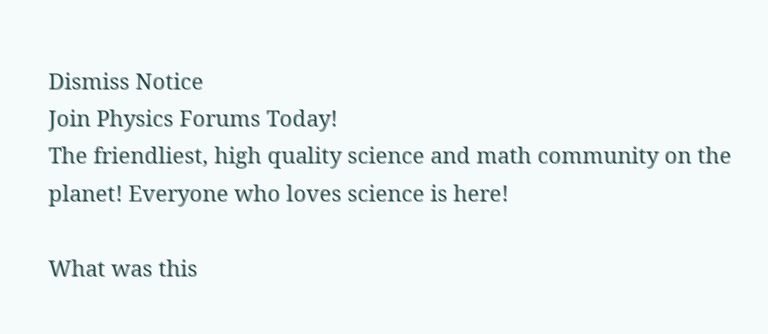Dismiss Notice
Join Physics Forums Today!
The friendliest, high quality science and math community on the planet! Everyone who loves science is here!

What was this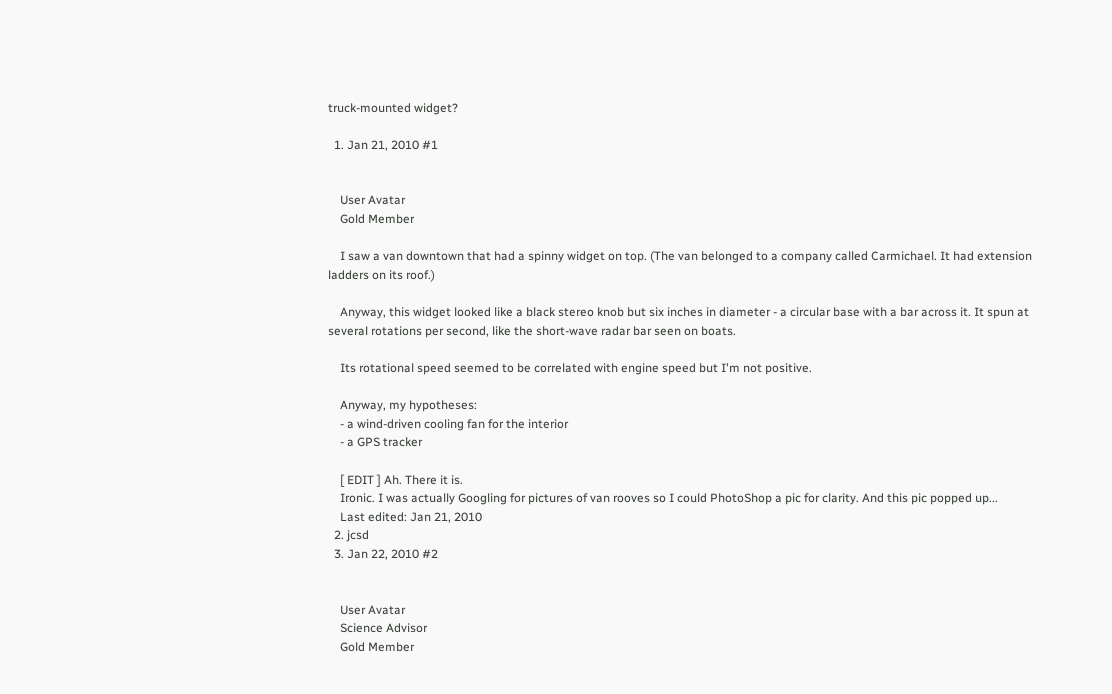truck-mounted widget?

  1. Jan 21, 2010 #1


    User Avatar
    Gold Member

    I saw a van downtown that had a spinny widget on top. (The van belonged to a company called Carmichael. It had extension ladders on its roof.)

    Anyway, this widget looked like a black stereo knob but six inches in diameter - a circular base with a bar across it. It spun at several rotations per second, like the short-wave radar bar seen on boats.

    Its rotational speed seemed to be correlated with engine speed but I'm not positive.

    Anyway, my hypotheses:
    - a wind-driven cooling fan for the interior
    - a GPS tracker

    [ EDIT ] Ah. There it is.
    Ironic. I was actually Googling for pictures of van rooves so I could PhotoShop a pic for clarity. And this pic popped up...
    Last edited: Jan 21, 2010
  2. jcsd
  3. Jan 22, 2010 #2


    User Avatar
    Science Advisor
    Gold Member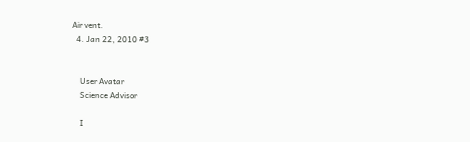Air vent.
  4. Jan 22, 2010 #3


    User Avatar
    Science Advisor

    I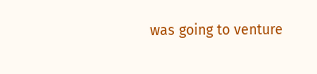was going to venture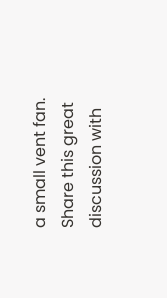a small vent fan.
Share this great discussion with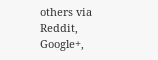others via Reddit, Google+,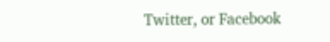Twitter, or Facebook